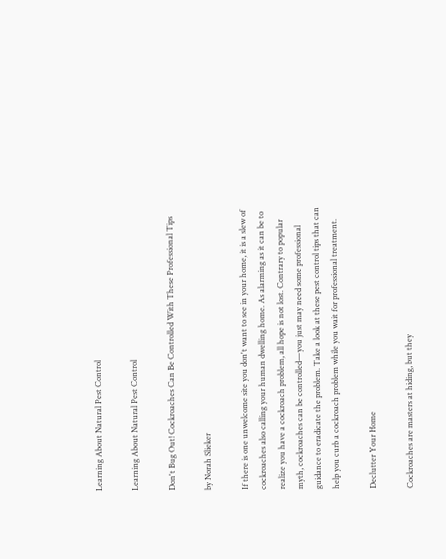Learning About Natural Pest Control

Learning About Natural Pest Control

Don't Bug Out! Cockroaches Can Be Controlled With These Professional Tips

by Norah Slieker

If there is one unwelcome site you don't want to see in your home, it is a slew of cockroaches also calling your human dwelling home. As alarming as it can be to realize you have a cockroach problem, all hope is not lost. Contrary to popular myth, cockroaches can be controlled—you just may need some professional guidance to eradicate the problem. Take a look at these pest control tips that can help you curb a cockroach problem while you wait for professional treatment.

Declutter Your Home

Cockroaches are masters at hiding, but they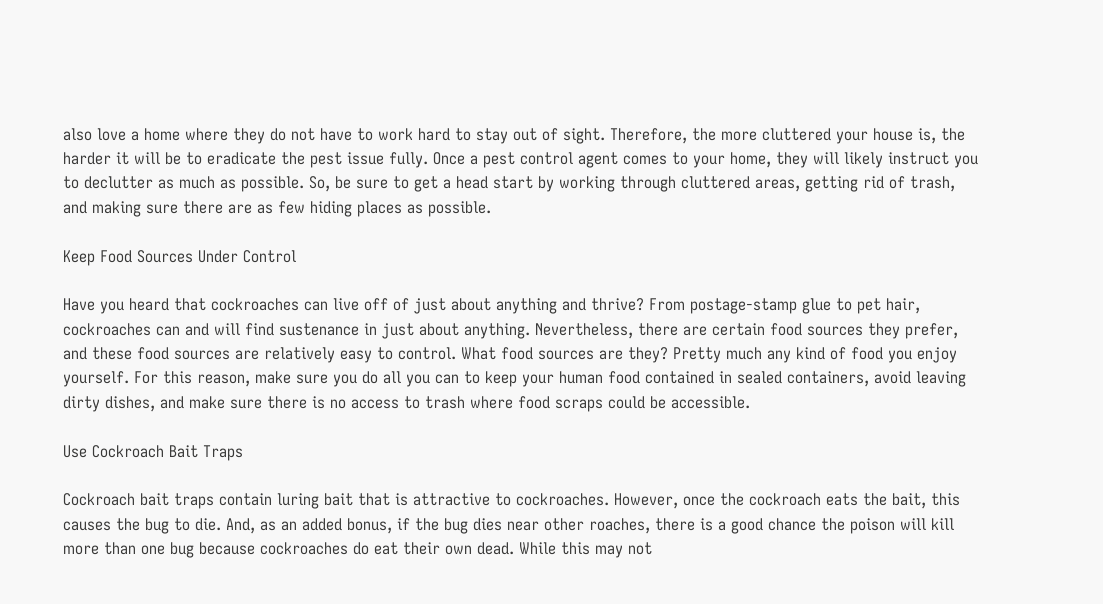also love a home where they do not have to work hard to stay out of sight. Therefore, the more cluttered your house is, the harder it will be to eradicate the pest issue fully. Once a pest control agent comes to your home, they will likely instruct you to declutter as much as possible. So, be sure to get a head start by working through cluttered areas, getting rid of trash, and making sure there are as few hiding places as possible.

Keep Food Sources Under Control

Have you heard that cockroaches can live off of just about anything and thrive? From postage-stamp glue to pet hair, cockroaches can and will find sustenance in just about anything. Nevertheless, there are certain food sources they prefer, and these food sources are relatively easy to control. What food sources are they? Pretty much any kind of food you enjoy yourself. For this reason, make sure you do all you can to keep your human food contained in sealed containers, avoid leaving dirty dishes, and make sure there is no access to trash where food scraps could be accessible.

Use Cockroach Bait Traps

Cockroach bait traps contain luring bait that is attractive to cockroaches. However, once the cockroach eats the bait, this causes the bug to die. And, as an added bonus, if the bug dies near other roaches, there is a good chance the poison will kill more than one bug because cockroaches do eat their own dead. While this may not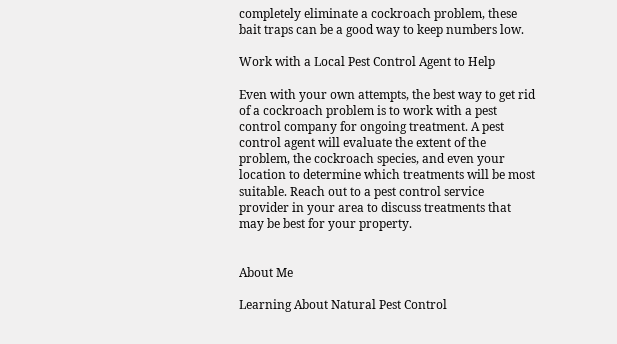completely eliminate a cockroach problem, these bait traps can be a good way to keep numbers low.

Work with a Local Pest Control Agent to Help

Even with your own attempts, the best way to get rid of a cockroach problem is to work with a pest control company for ongoing treatment. A pest control agent will evaluate the extent of the problem, the cockroach species, and even your location to determine which treatments will be most suitable. Reach out to a pest control service provider in your area to discuss treatments that may be best for your property.


About Me

Learning About Natural Pest Control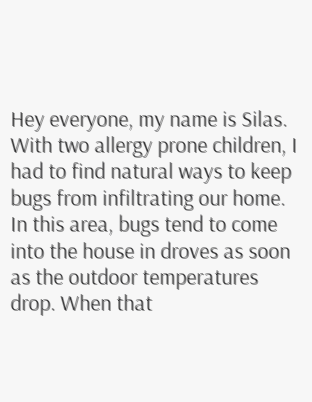Hey everyone, my name is Silas. With two allergy prone children, I had to find natural ways to keep bugs from infiltrating our home. In this area, bugs tend to come into the house in droves as soon as the outdoor temperatures drop. When that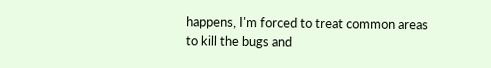happens, I'm forced to treat common areas to kill the bugs and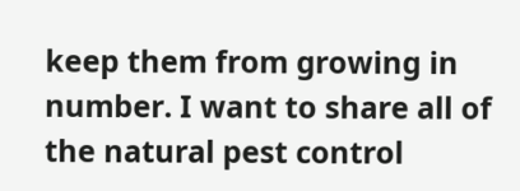keep them from growing in number. I want to share all of the natural pest control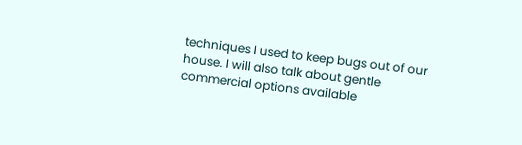techniques I used to keep bugs out of our house. I will also talk about gentle commercial options available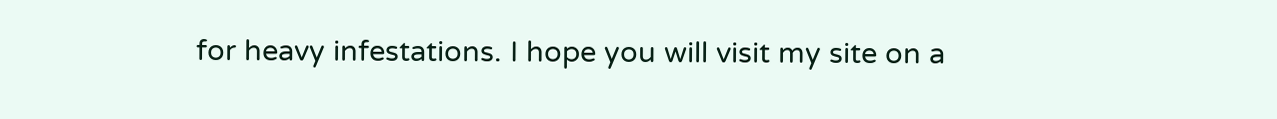for heavy infestations. I hope you will visit my site on a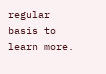regular basis to learn more.